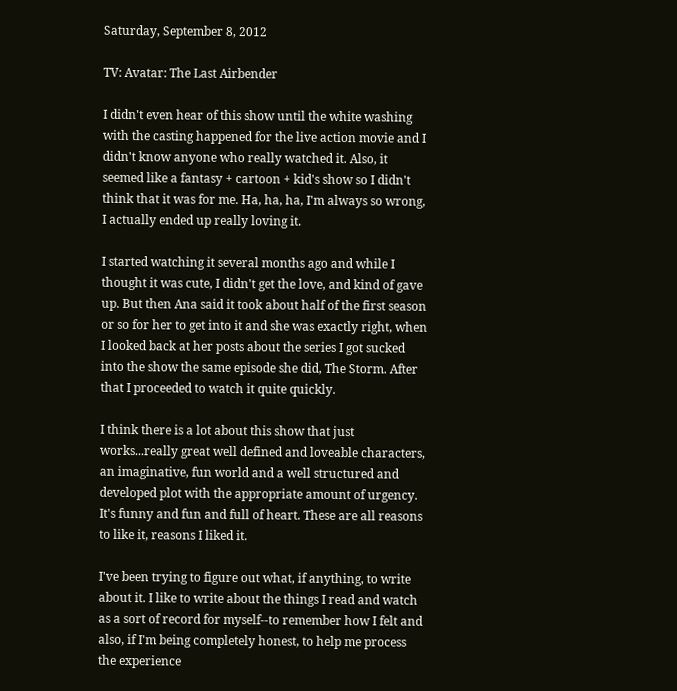Saturday, September 8, 2012

TV: Avatar: The Last Airbender

I didn't even hear of this show until the white washing with the casting happened for the live action movie and I didn't know anyone who really watched it. Also, it seemed like a fantasy + cartoon + kid's show so I didn't think that it was for me. Ha, ha, ha, I'm always so wrong, I actually ended up really loving it.

I started watching it several months ago and while I thought it was cute, I didn't get the love, and kind of gave up. But then Ana said it took about half of the first season or so for her to get into it and she was exactly right, when I looked back at her posts about the series I got sucked into the show the same episode she did, The Storm. After that I proceeded to watch it quite quickly.

I think there is a lot about this show that just works...really great well defined and loveable characters, an imaginative, fun world and a well structured and developed plot with the appropriate amount of urgency. It's funny and fun and full of heart. These are all reasons to like it, reasons I liked it.

I've been trying to figure out what, if anything, to write about it. I like to write about the things I read and watch as a sort of record for myself--to remember how I felt and also, if I'm being completely honest, to help me process the experience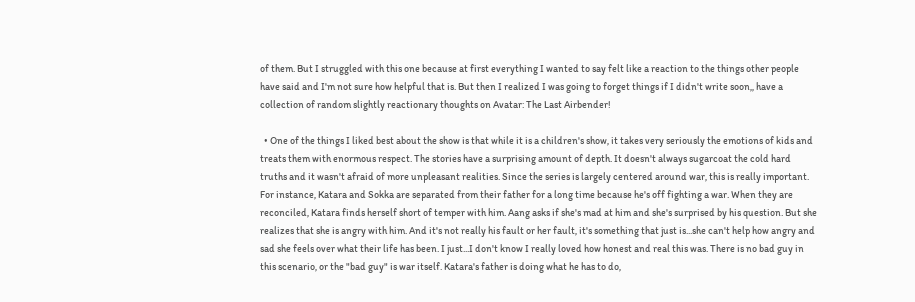of them. But I struggled with this one because at first everything I wanted to say felt like a reaction to the things other people have said and I'm not sure how helpful that is. But then I realized I was going to forget things if I didn't write soon,, have a collection of random slightly reactionary thoughts on Avatar: The Last Airbender!

  • One of the things I liked best about the show is that while it is a children's show, it takes very seriously the emotions of kids and treats them with enormous respect. The stories have a surprising amount of depth. It doesn't always sugarcoat the cold hard truths and it wasn't afraid of more unpleasant realities. Since the series is largely centered around war, this is really important. For instance, Katara and Sokka are separated from their father for a long time because he's off fighting a war. When they are reconciled, Katara finds herself short of temper with him. Aang asks if she's mad at him and she's surprised by his question. But she realizes that she is angry with him. And it's not really his fault or her fault, it's something that just is...she can't help how angry and sad she feels over what their life has been. I just...I don't know I really loved how honest and real this was. There is no bad guy in this scenario, or the "bad guy" is war itself. Katara's father is doing what he has to do,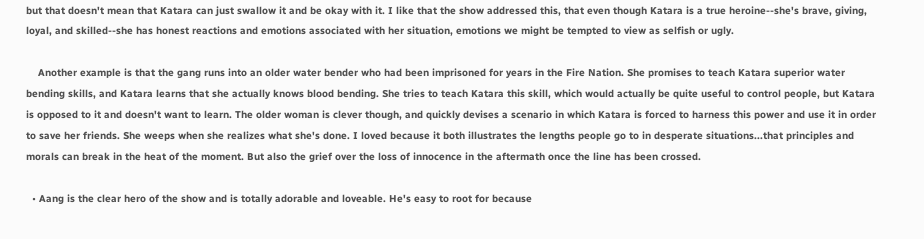but that doesn't mean that Katara can just swallow it and be okay with it. I like that the show addressed this, that even though Katara is a true heroine--she's brave, giving, loyal, and skilled--she has honest reactions and emotions associated with her situation, emotions we might be tempted to view as selfish or ugly.

    Another example is that the gang runs into an older water bender who had been imprisoned for years in the Fire Nation. She promises to teach Katara superior water bending skills, and Katara learns that she actually knows blood bending. She tries to teach Katara this skill, which would actually be quite useful to control people, but Katara is opposed to it and doesn't want to learn. The older woman is clever though, and quickly devises a scenario in which Katara is forced to harness this power and use it in order to save her friends. She weeps when she realizes what she's done. I loved because it both illustrates the lengths people go to in desperate situations...that principles and morals can break in the heat of the moment. But also the grief over the loss of innocence in the aftermath once the line has been crossed.

  • Aang is the clear hero of the show and is totally adorable and loveable. He's easy to root for because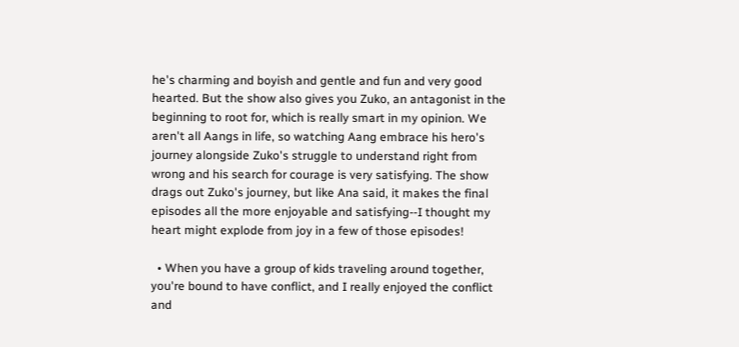he's charming and boyish and gentle and fun and very good hearted. But the show also gives you Zuko, an antagonist in the beginning to root for, which is really smart in my opinion. We aren't all Aangs in life, so watching Aang embrace his hero's journey alongside Zuko's struggle to understand right from wrong and his search for courage is very satisfying. The show drags out Zuko's journey, but like Ana said, it makes the final episodes all the more enjoyable and satisfying--I thought my heart might explode from joy in a few of those episodes!

  • When you have a group of kids traveling around together, you're bound to have conflict, and I really enjoyed the conflict and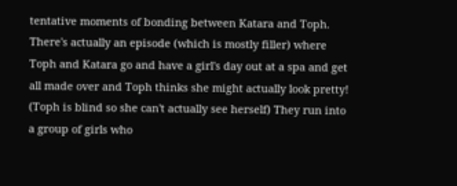tentative moments of bonding between Katara and Toph. There's actually an episode (which is mostly filler) where Toph and Katara go and have a girl's day out at a spa and get all made over and Toph thinks she might actually look pretty! (Toph is blind so she can't actually see herself) They run into a group of girls who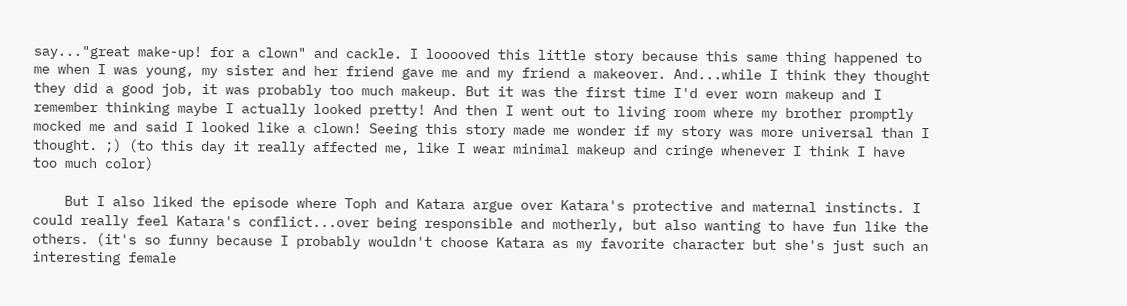say..."great make-up! for a clown" and cackle. I looooved this little story because this same thing happened to me when I was young, my sister and her friend gave me and my friend a makeover. And...while I think they thought they did a good job, it was probably too much makeup. But it was the first time I'd ever worn makeup and I remember thinking maybe I actually looked pretty! And then I went out to living room where my brother promptly mocked me and said I looked like a clown! Seeing this story made me wonder if my story was more universal than I thought. ;) (to this day it really affected me, like I wear minimal makeup and cringe whenever I think I have too much color)

    But I also liked the episode where Toph and Katara argue over Katara's protective and maternal instincts. I could really feel Katara's conflict...over being responsible and motherly, but also wanting to have fun like the others. (it's so funny because I probably wouldn't choose Katara as my favorite character but she's just such an interesting female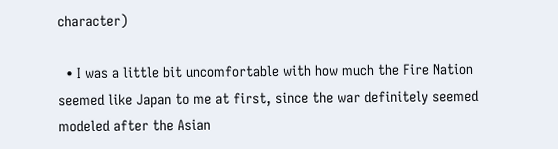character)

  • I was a little bit uncomfortable with how much the Fire Nation seemed like Japan to me at first, since the war definitely seemed modeled after the Asian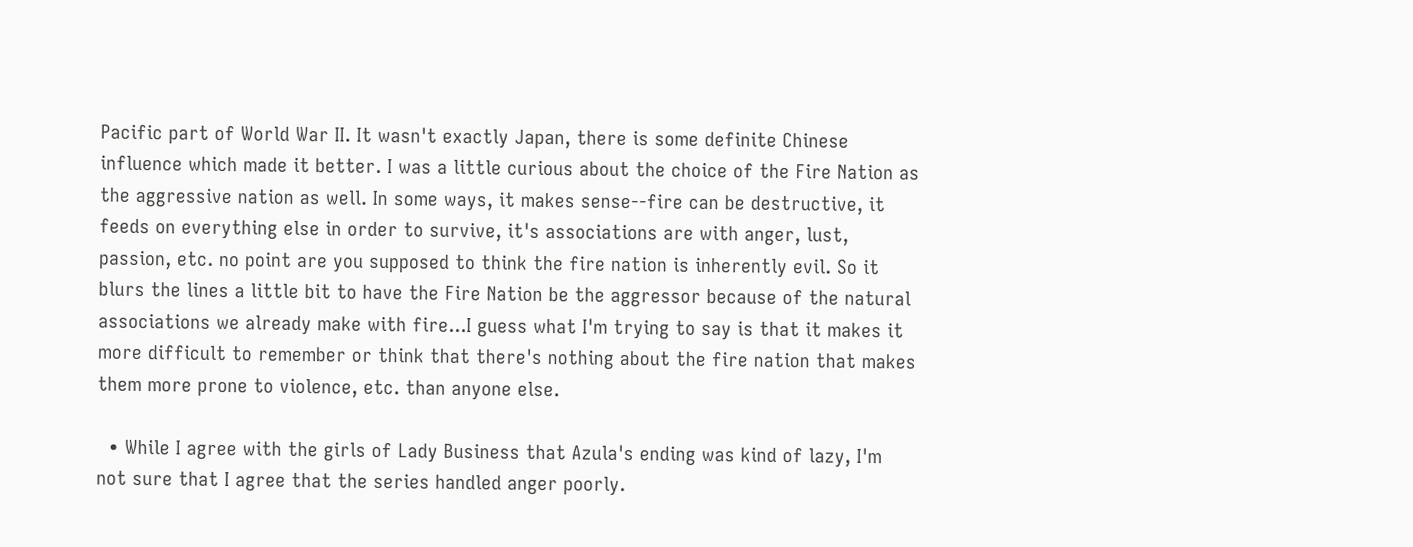Pacific part of World War II. It wasn't exactly Japan, there is some definite Chinese influence which made it better. I was a little curious about the choice of the Fire Nation as the aggressive nation as well. In some ways, it makes sense--fire can be destructive, it feeds on everything else in order to survive, it's associations are with anger, lust, passion, etc. no point are you supposed to think the fire nation is inherently evil. So it blurs the lines a little bit to have the Fire Nation be the aggressor because of the natural associations we already make with fire...I guess what I'm trying to say is that it makes it more difficult to remember or think that there's nothing about the fire nation that makes them more prone to violence, etc. than anyone else.

  • While I agree with the girls of Lady Business that Azula's ending was kind of lazy, I'm not sure that I agree that the series handled anger poorly.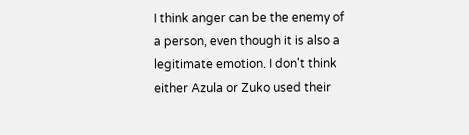I think anger can be the enemy of a person, even though it is also a legitimate emotion. I don't think either Azula or Zuko used their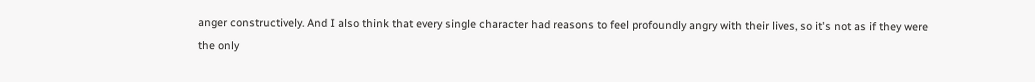anger constructively. And I also think that every single character had reasons to feel profoundly angry with their lives, so it's not as if they were the only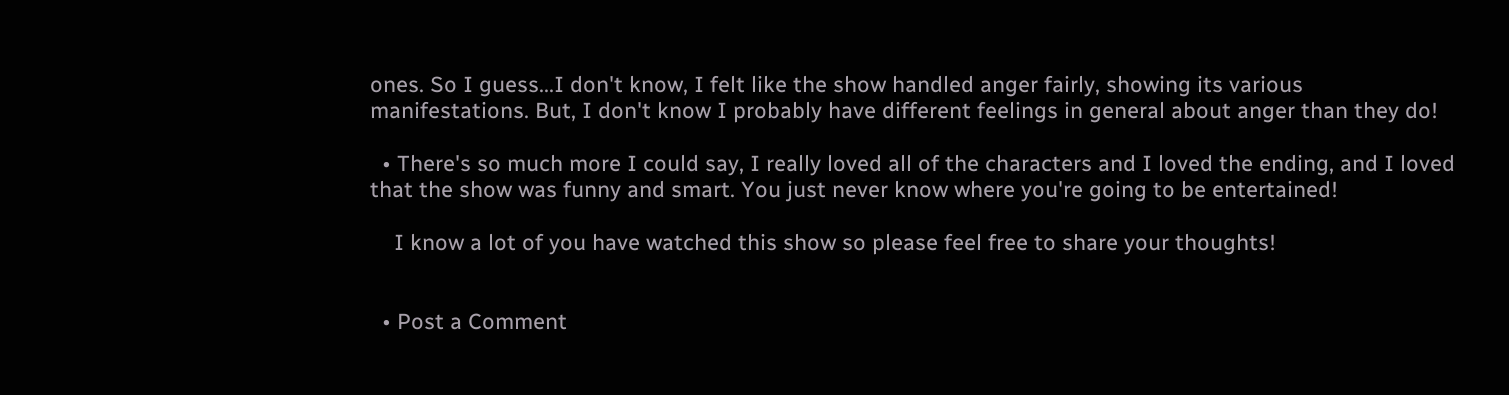ones. So I guess...I don't know, I felt like the show handled anger fairly, showing its various manifestations. But, I don't know I probably have different feelings in general about anger than they do!

  • There's so much more I could say, I really loved all of the characters and I loved the ending, and I loved that the show was funny and smart. You just never know where you're going to be entertained!

    I know a lot of you have watched this show so please feel free to share your thoughts!


  • Post a Comment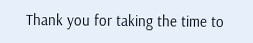Thank you for taking the time to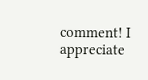comment! I appreciate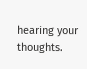hearing your thoughts.